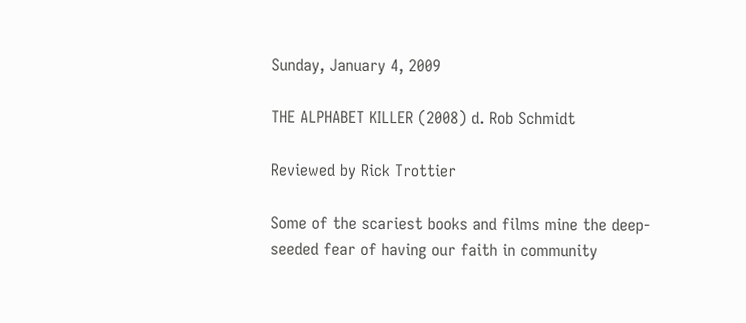Sunday, January 4, 2009

THE ALPHABET KILLER (2008) d. Rob Schmidt

Reviewed by Rick Trottier

Some of the scariest books and films mine the deep-seeded fear of having our faith in community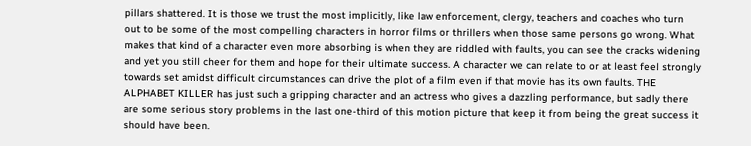pillars shattered. It is those we trust the most implicitly, like law enforcement, clergy, teachers and coaches who turn out to be some of the most compelling characters in horror films or thrillers when those same persons go wrong. What makes that kind of a character even more absorbing is when they are riddled with faults, you can see the cracks widening and yet you still cheer for them and hope for their ultimate success. A character we can relate to or at least feel strongly towards set amidst difficult circumstances can drive the plot of a film even if that movie has its own faults. THE ALPHABET KILLER has just such a gripping character and an actress who gives a dazzling performance, but sadly there are some serious story problems in the last one-third of this motion picture that keep it from being the great success it should have been.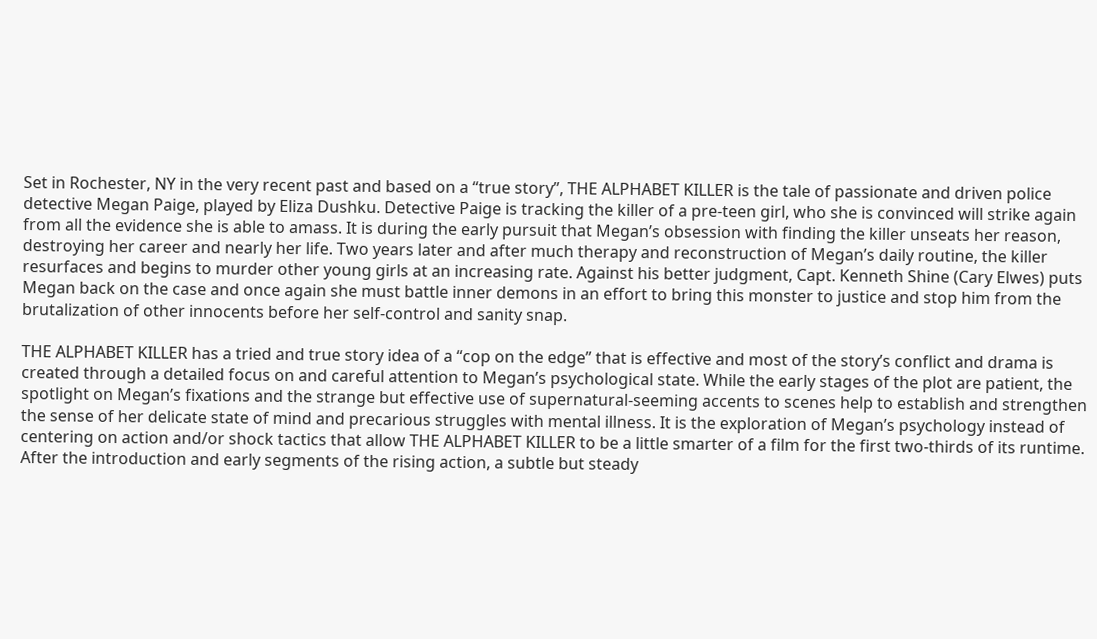Set in Rochester, NY in the very recent past and based on a “true story”, THE ALPHABET KILLER is the tale of passionate and driven police detective Megan Paige, played by Eliza Dushku. Detective Paige is tracking the killer of a pre-teen girl, who she is convinced will strike again from all the evidence she is able to amass. It is during the early pursuit that Megan’s obsession with finding the killer unseats her reason, destroying her career and nearly her life. Two years later and after much therapy and reconstruction of Megan’s daily routine, the killer resurfaces and begins to murder other young girls at an increasing rate. Against his better judgment, Capt. Kenneth Shine (Cary Elwes) puts Megan back on the case and once again she must battle inner demons in an effort to bring this monster to justice and stop him from the brutalization of other innocents before her self-control and sanity snap.

THE ALPHABET KILLER has a tried and true story idea of a “cop on the edge” that is effective and most of the story’s conflict and drama is created through a detailed focus on and careful attention to Megan’s psychological state. While the early stages of the plot are patient, the spotlight on Megan’s fixations and the strange but effective use of supernatural-seeming accents to scenes help to establish and strengthen the sense of her delicate state of mind and precarious struggles with mental illness. It is the exploration of Megan’s psychology instead of centering on action and/or shock tactics that allow THE ALPHABET KILLER to be a little smarter of a film for the first two-thirds of its runtime. After the introduction and early segments of the rising action, a subtle but steady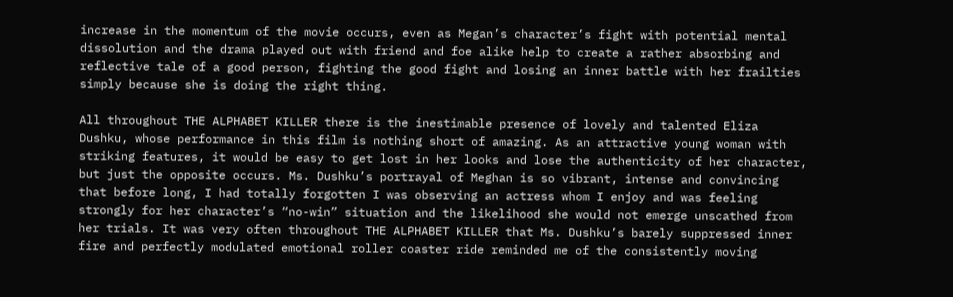increase in the momentum of the movie occurs, even as Megan’s character’s fight with potential mental dissolution and the drama played out with friend and foe alike help to create a rather absorbing and reflective tale of a good person, fighting the good fight and losing an inner battle with her frailties simply because she is doing the right thing.

All throughout THE ALPHABET KILLER there is the inestimable presence of lovely and talented Eliza Dushku, whose performance in this film is nothing short of amazing. As an attractive young woman with striking features, it would be easy to get lost in her looks and lose the authenticity of her character, but just the opposite occurs. Ms. Dushku’s portrayal of Meghan is so vibrant, intense and convincing that before long, I had totally forgotten I was observing an actress whom I enjoy and was feeling strongly for her character’s “no-win” situation and the likelihood she would not emerge unscathed from her trials. It was very often throughout THE ALPHABET KILLER that Ms. Dushku’s barely suppressed inner fire and perfectly modulated emotional roller coaster ride reminded me of the consistently moving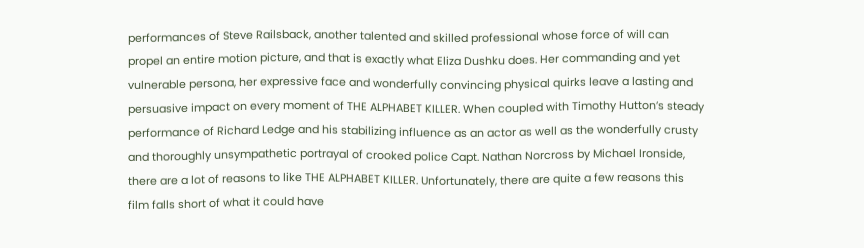performances of Steve Railsback, another talented and skilled professional whose force of will can propel an entire motion picture, and that is exactly what Eliza Dushku does. Her commanding and yet vulnerable persona, her expressive face and wonderfully convincing physical quirks leave a lasting and persuasive impact on every moment of THE ALPHABET KILLER. When coupled with Timothy Hutton’s steady performance of Richard Ledge and his stabilizing influence as an actor as well as the wonderfully crusty and thoroughly unsympathetic portrayal of crooked police Capt. Nathan Norcross by Michael Ironside, there are a lot of reasons to like THE ALPHABET KILLER. Unfortunately, there are quite a few reasons this film falls short of what it could have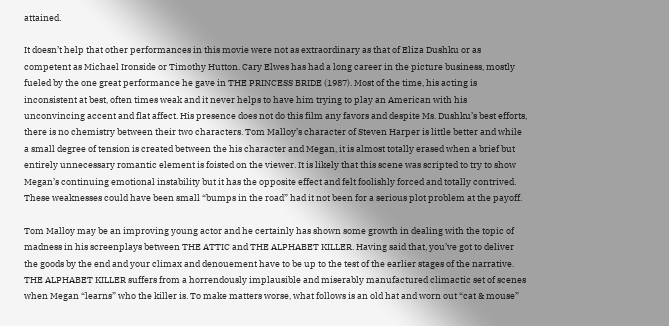attained.

It doesn’t help that other performances in this movie were not as extraordinary as that of Eliza Dushku or as competent as Michael Ironside or Timothy Hutton. Cary Elwes has had a long career in the picture business, mostly fueled by the one great performance he gave in THE PRINCESS BRIDE (1987). Most of the time, his acting is inconsistent at best, often times weak and it never helps to have him trying to play an American with his unconvincing accent and flat affect. His presence does not do this film any favors and despite Ms. Dushku’s best efforts, there is no chemistry between their two characters. Tom Malloy’s character of Steven Harper is little better and while a small degree of tension is created between the his character and Megan, it is almost totally erased when a brief but entirely unnecessary romantic element is foisted on the viewer. It is likely that this scene was scripted to try to show Megan’s continuing emotional instability but it has the opposite effect and felt foolishly forced and totally contrived. These weaknesses could have been small “bumps in the road” had it not been for a serious plot problem at the payoff.

Tom Malloy may be an improving young actor and he certainly has shown some growth in dealing with the topic of madness in his screenplays between THE ATTIC and THE ALPHABET KILLER. Having said that, you’ve got to deliver the goods by the end and your climax and denouement have to be up to the test of the earlier stages of the narrative. THE ALPHABET KILLER suffers from a horrendously implausible and miserably manufactured climactic set of scenes when Megan “learns” who the killer is. To make matters worse, what follows is an old hat and worn out “cat & mouse”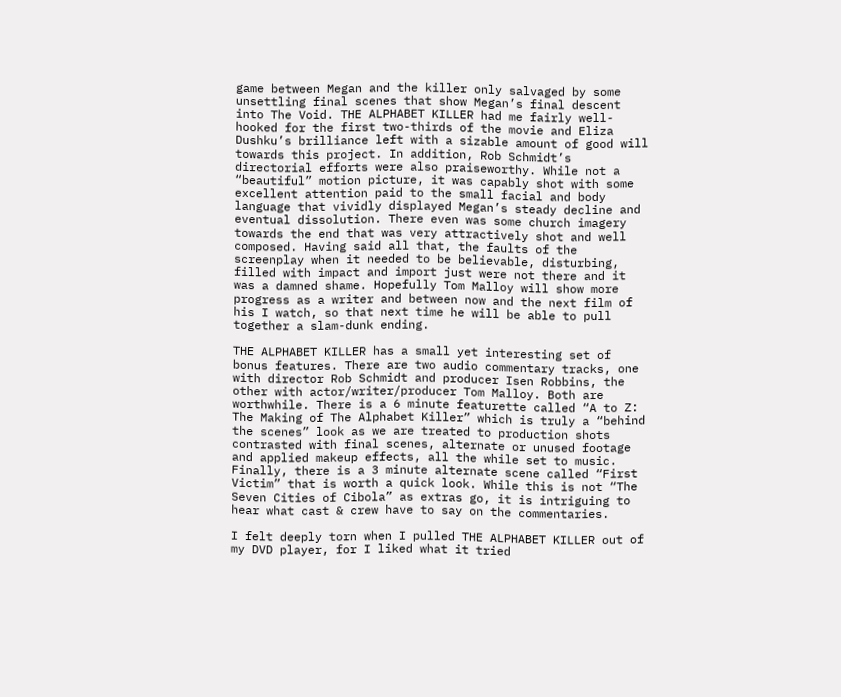game between Megan and the killer only salvaged by some unsettling final scenes that show Megan’s final descent into The Void. THE ALPHABET KILLER had me fairly well-hooked for the first two-thirds of the movie and Eliza Dushku’s brilliance left with a sizable amount of good will towards this project. In addition, Rob Schmidt’s directorial efforts were also praiseworthy. While not a “beautiful” motion picture, it was capably shot with some excellent attention paid to the small facial and body language that vividly displayed Megan’s steady decline and eventual dissolution. There even was some church imagery towards the end that was very attractively shot and well composed. Having said all that, the faults of the screenplay when it needed to be believable, disturbing, filled with impact and import just were not there and it was a damned shame. Hopefully Tom Malloy will show more progress as a writer and between now and the next film of his I watch, so that next time he will be able to pull together a slam-dunk ending.

THE ALPHABET KILLER has a small yet interesting set of bonus features. There are two audio commentary tracks, one with director Rob Schmidt and producer Isen Robbins, the other with actor/writer/producer Tom Malloy. Both are worthwhile. There is a 6 minute featurette called “A to Z: The Making of The Alphabet Killer” which is truly a “behind the scenes” look as we are treated to production shots contrasted with final scenes, alternate or unused footage and applied makeup effects, all the while set to music. Finally, there is a 3 minute alternate scene called “First Victim” that is worth a quick look. While this is not “The Seven Cities of Cibola” as extras go, it is intriguing to hear what cast & crew have to say on the commentaries.

I felt deeply torn when I pulled THE ALPHABET KILLER out of my DVD player, for I liked what it tried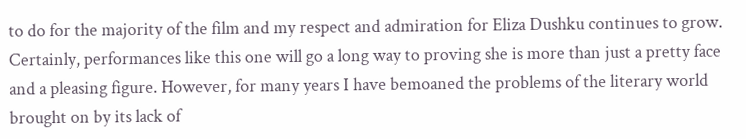to do for the majority of the film and my respect and admiration for Eliza Dushku continues to grow. Certainly, performances like this one will go a long way to proving she is more than just a pretty face and a pleasing figure. However, for many years I have bemoaned the problems of the literary world brought on by its lack of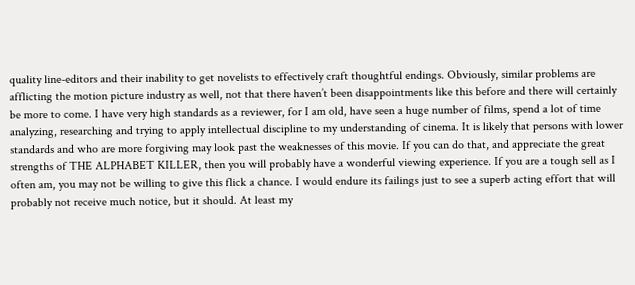quality line-editors and their inability to get novelists to effectively craft thoughtful endings. Obviously, similar problems are afflicting the motion picture industry as well, not that there haven’t been disappointments like this before and there will certainly be more to come. I have very high standards as a reviewer, for I am old, have seen a huge number of films, spend a lot of time analyzing, researching and trying to apply intellectual discipline to my understanding of cinema. It is likely that persons with lower standards and who are more forgiving may look past the weaknesses of this movie. If you can do that, and appreciate the great strengths of THE ALPHABET KILLER, then you will probably have a wonderful viewing experience. If you are a tough sell as I often am, you may not be willing to give this flick a chance. I would endure its failings just to see a superb acting effort that will probably not receive much notice, but it should. At least my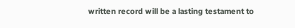written record will be a lasting testament to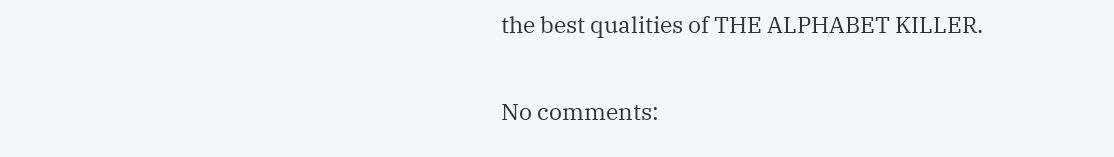the best qualities of THE ALPHABET KILLER.

No comments: